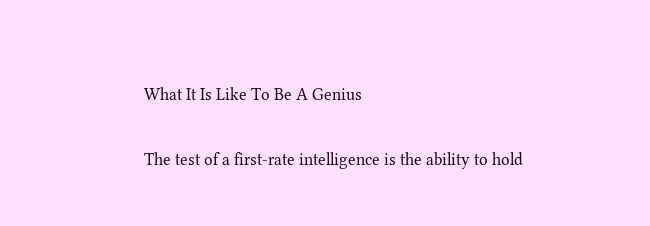What It Is Like To Be A Genius

The test of a first-rate intelligence is the ability to hold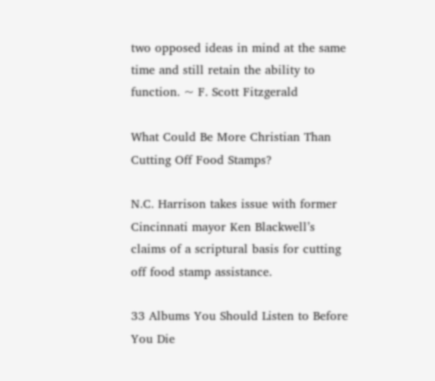two opposed ideas in mind at the same time and still retain the ability to function. ~ F. Scott Fitzgerald

What Could Be More Christian Than Cutting Off Food Stamps?

N.C. Harrison takes issue with former Cincinnati mayor Ken Blackwell’s claims of a scriptural basis for cutting off food stamp assistance.

33 Albums You Should Listen to Before You Die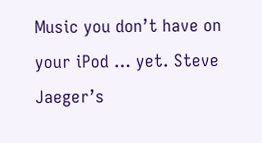Music you don’t have on your iPod … yet. Steve Jaeger’s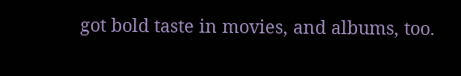got bold taste in movies, and albums, too.